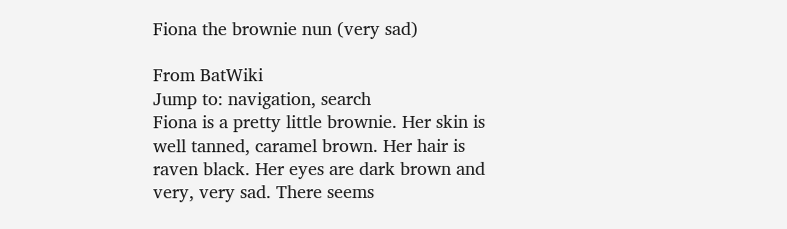Fiona the brownie nun (very sad)

From BatWiki
Jump to: navigation, search
Fiona is a pretty little brownie. Her skin is well tanned, caramel brown. Her hair is raven black. Her eyes are dark brown and very, very sad. There seems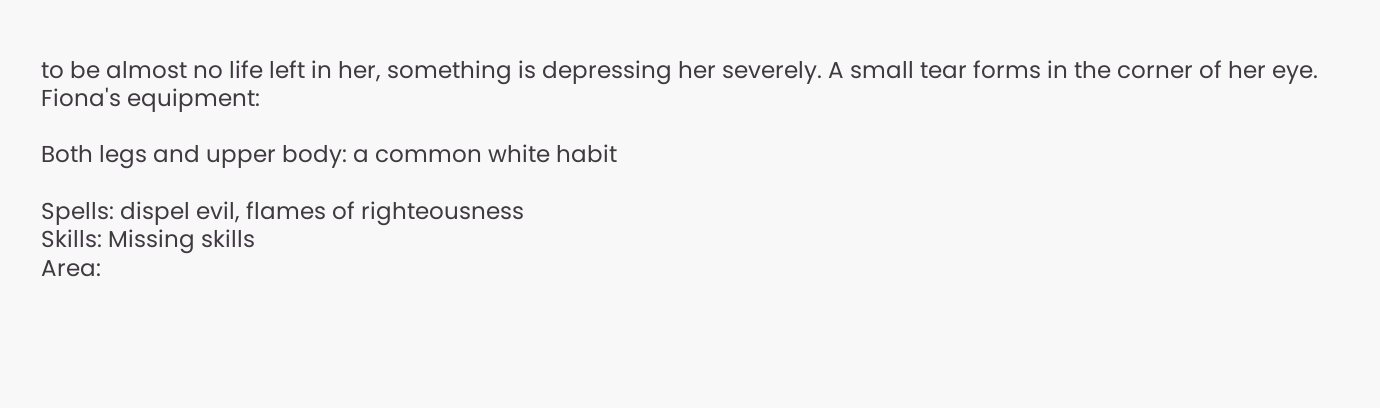to be almost no life left in her, something is depressing her severely. A small tear forms in the corner of her eye.
Fiona's equipment:

Both legs and upper body: a common white habit

Spells: dispel evil, flames of righteousness
Skills: Missing skills
Area: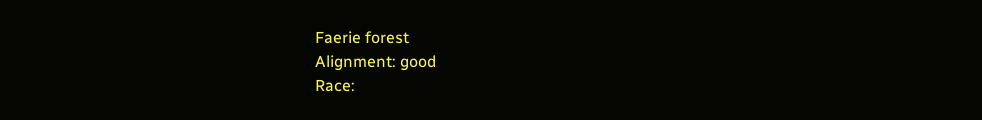Faerie forest
Alignment: good
Race: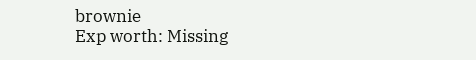brownie
Exp worth: Missing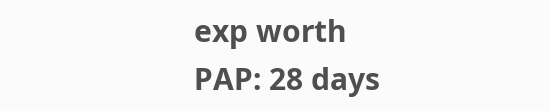exp worth
PAP: 28 days